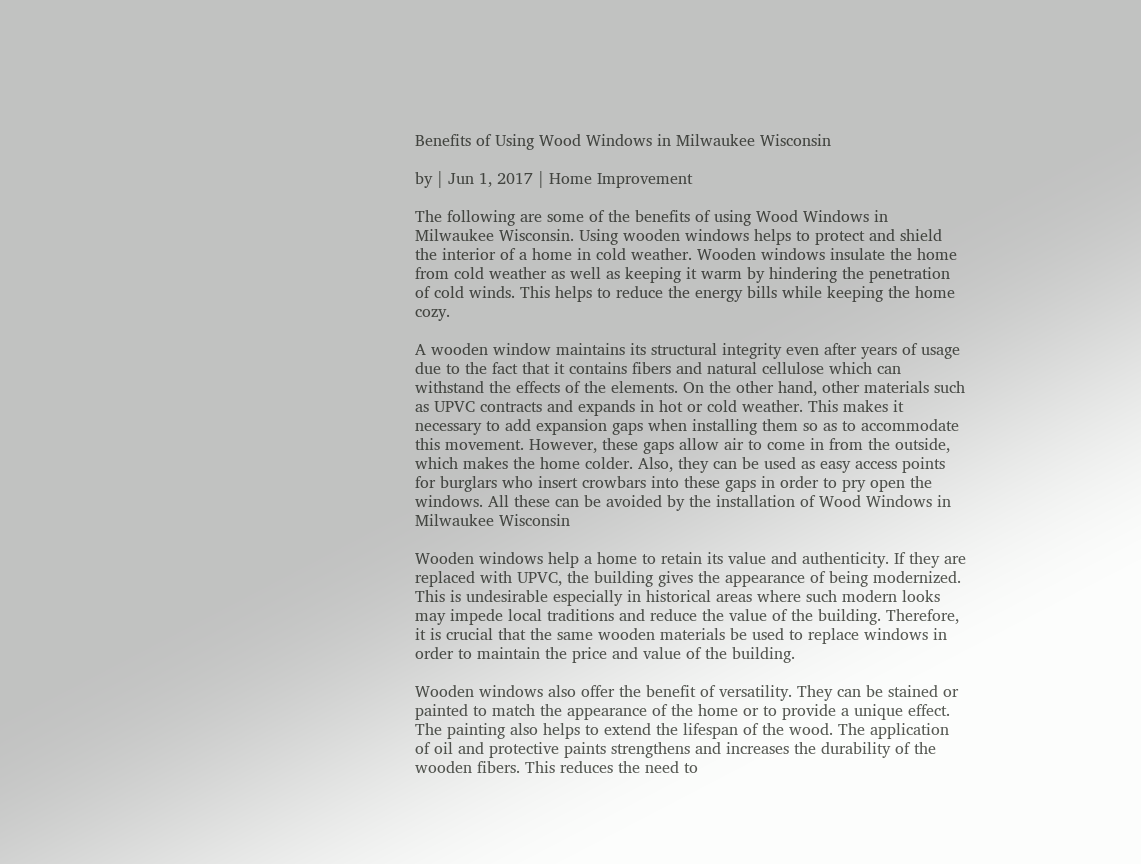Benefits of Using Wood Windows in Milwaukee Wisconsin

by | Jun 1, 2017 | Home Improvement

The following are some of the benefits of using Wood Windows in Milwaukee Wisconsin. Using wooden windows helps to protect and shield the interior of a home in cold weather. Wooden windows insulate the home from cold weather as well as keeping it warm by hindering the penetration of cold winds. This helps to reduce the energy bills while keeping the home cozy.

A wooden window maintains its structural integrity even after years of usage due to the fact that it contains fibers and natural cellulose which can withstand the effects of the elements. On the other hand, other materials such as UPVC contracts and expands in hot or cold weather. This makes it necessary to add expansion gaps when installing them so as to accommodate this movement. However, these gaps allow air to come in from the outside, which makes the home colder. Also, they can be used as easy access points for burglars who insert crowbars into these gaps in order to pry open the windows. All these can be avoided by the installation of Wood Windows in Milwaukee Wisconsin

Wooden windows help a home to retain its value and authenticity. If they are replaced with UPVC, the building gives the appearance of being modernized. This is undesirable especially in historical areas where such modern looks may impede local traditions and reduce the value of the building. Therefore, it is crucial that the same wooden materials be used to replace windows in order to maintain the price and value of the building.

Wooden windows also offer the benefit of versatility. They can be stained or painted to match the appearance of the home or to provide a unique effect. The painting also helps to extend the lifespan of the wood. The application of oil and protective paints strengthens and increases the durability of the wooden fibers. This reduces the need to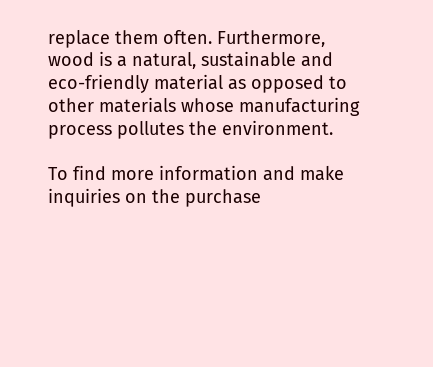replace them often. Furthermore, wood is a natural, sustainable and eco-friendly material as opposed to other materials whose manufacturing process pollutes the environment.

To find more information and make inquiries on the purchase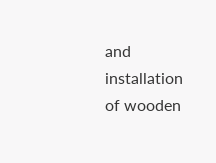and installation of wooden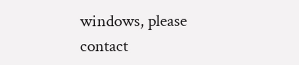windows, please contact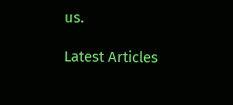us.

Latest Articles